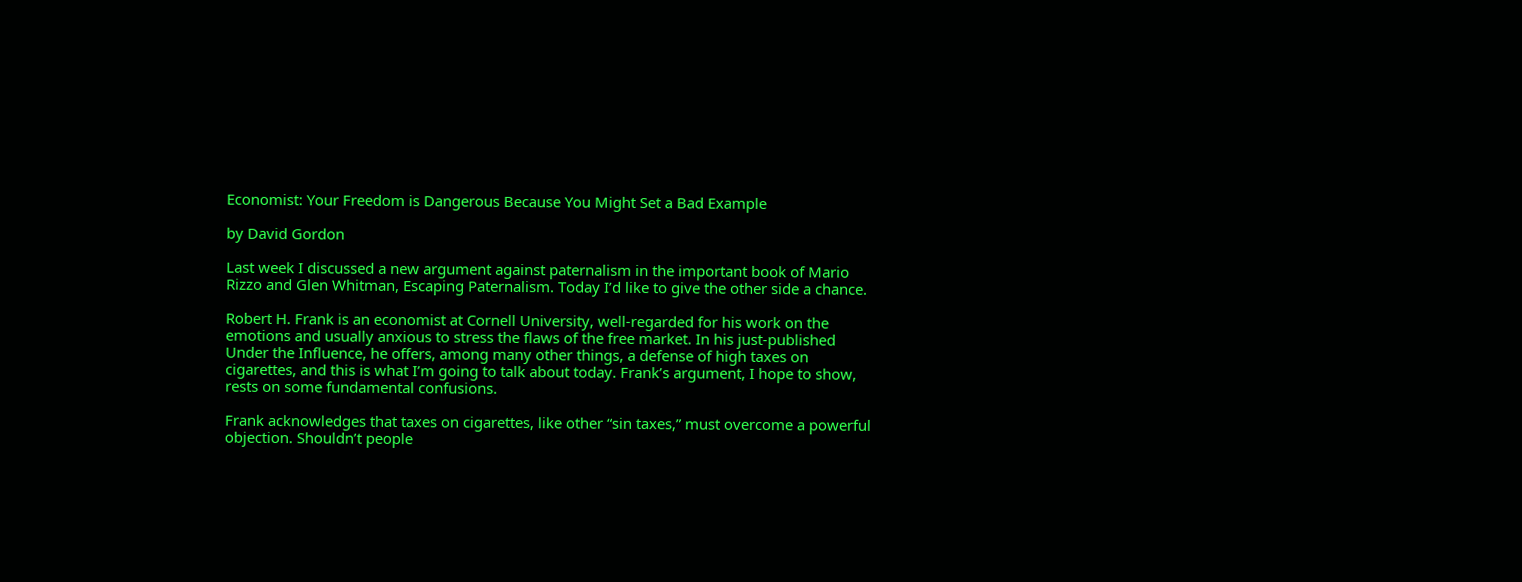Economist: Your Freedom is Dangerous Because You Might Set a Bad Example

by David Gordon

Last week I discussed a new argument against paternalism in the important book of Mario Rizzo and Glen Whitman, Escaping Paternalism. Today I’d like to give the other side a chance.

Robert H. Frank is an economist at Cornell University, well-regarded for his work on the emotions and usually anxious to stress the flaws of the free market. In his just-published Under the Influence, he offers, among many other things, a defense of high taxes on cigarettes, and this is what I’m going to talk about today. Frank’s argument, I hope to show, rests on some fundamental confusions.

Frank acknowledges that taxes on cigarettes, like other “sin taxes,” must overcome a powerful objection. Shouldn’t people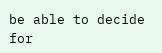be able to decide for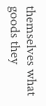themselves what goods they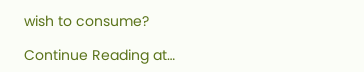wish to consume?

Continue Reading at…